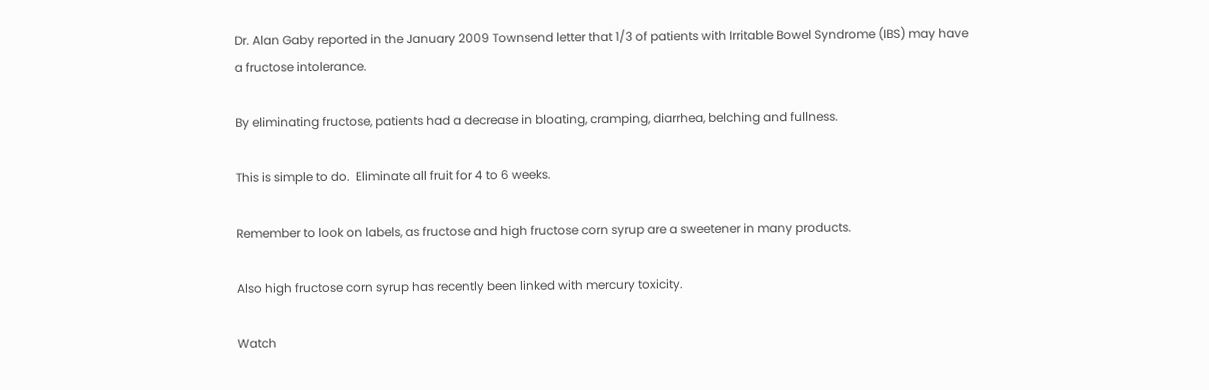Dr. Alan Gaby reported in the January 2009 Townsend letter that 1/3 of patients with Irritable Bowel Syndrome (IBS) may have a fructose intolerance.

By eliminating fructose, patients had a decrease in bloating, cramping, diarrhea, belching and fullness.

This is simple to do.  Eliminate all fruit for 4 to 6 weeks.

Remember to look on labels, as fructose and high fructose corn syrup are a sweetener in many products.

Also high fructose corn syrup has recently been linked with mercury toxicity.

Watch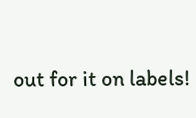out for it on labels!